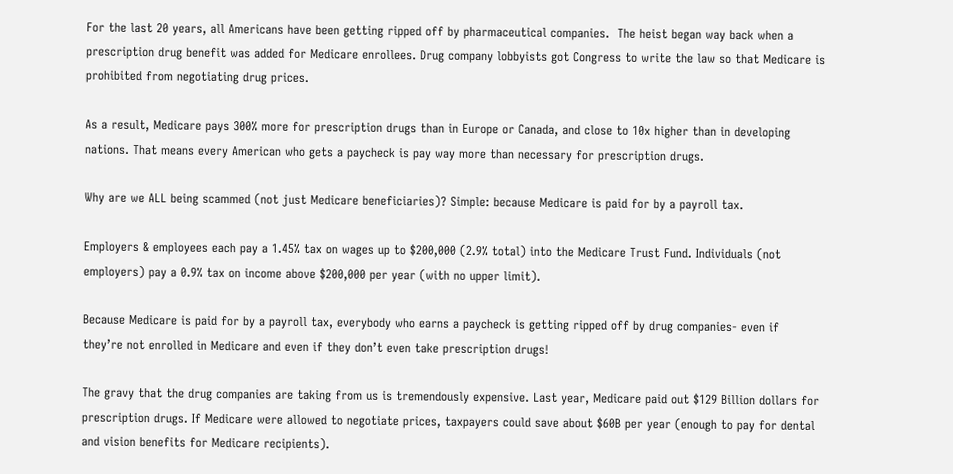For the last 20 years, all Americans have been getting ripped off by pharmaceutical companies.  The heist began way back when a prescription drug benefit was added for Medicare enrollees. Drug company lobbyists got Congress to write the law so that Medicare is prohibited from negotiating drug prices.

As a result, Medicare pays 300% more for prescription drugs than in Europe or Canada, and close to 10x higher than in developing nations. That means every American who gets a paycheck is pay way more than necessary for prescription drugs.

Why are we ALL being scammed (not just Medicare beneficiaries)? Simple: because Medicare is paid for by a payroll tax.

Employers & employees each pay a 1.45% tax on wages up to $200,000 (2.9% total) into the Medicare Trust Fund. Individuals (not employers) pay a 0.9% tax on income above $200,000 per year (with no upper limit).

Because Medicare is paid for by a payroll tax, everybody who earns a paycheck is getting ripped off by drug companies- even if they’re not enrolled in Medicare and even if they don’t even take prescription drugs!

The gravy that the drug companies are taking from us is tremendously expensive. Last year, Medicare paid out $129 Billion dollars for prescription drugs. If Medicare were allowed to negotiate prices, taxpayers could save about $60B per year (enough to pay for dental and vision benefits for Medicare recipients).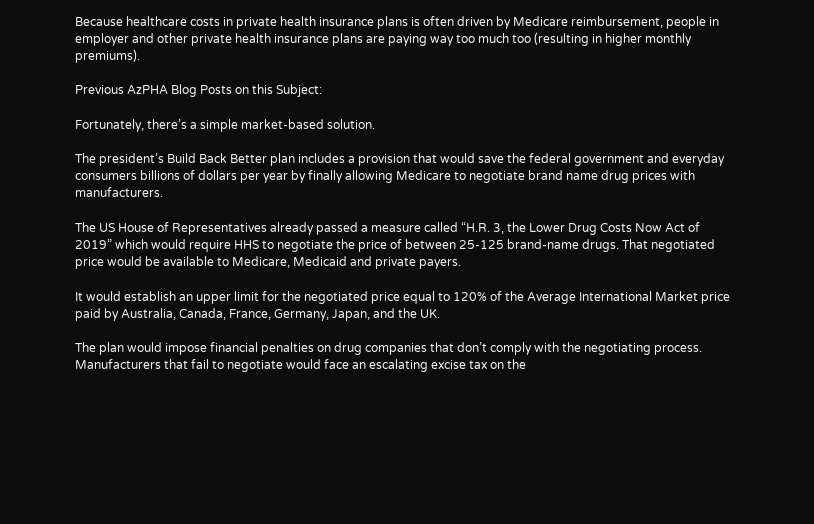Because healthcare costs in private health insurance plans is often driven by Medicare reimbursement, people in employer and other private health insurance plans are paying way too much too (resulting in higher monthly premiums).

Previous AzPHA Blog Posts on this Subject:

Fortunately, there’s a simple market-based solution.

The president’s Build Back Better plan includes a provision that would save the federal government and everyday consumers billions of dollars per year by finally allowing Medicare to negotiate brand name drug prices with manufacturers.

The US House of Representatives already passed a measure called “H.R. 3, the Lower Drug Costs Now Act of 2019” which would require HHS to negotiate the price of between 25-125 brand-name drugs. That negotiated price would be available to Medicare, Medicaid and private payers.

It would establish an upper limit for the negotiated price equal to 120% of the Average International Market price paid by Australia, Canada, France, Germany, Japan, and the UK.

The plan would impose financial penalties on drug companies that don’t comply with the negotiating process. Manufacturers that fail to negotiate would face an escalating excise tax on the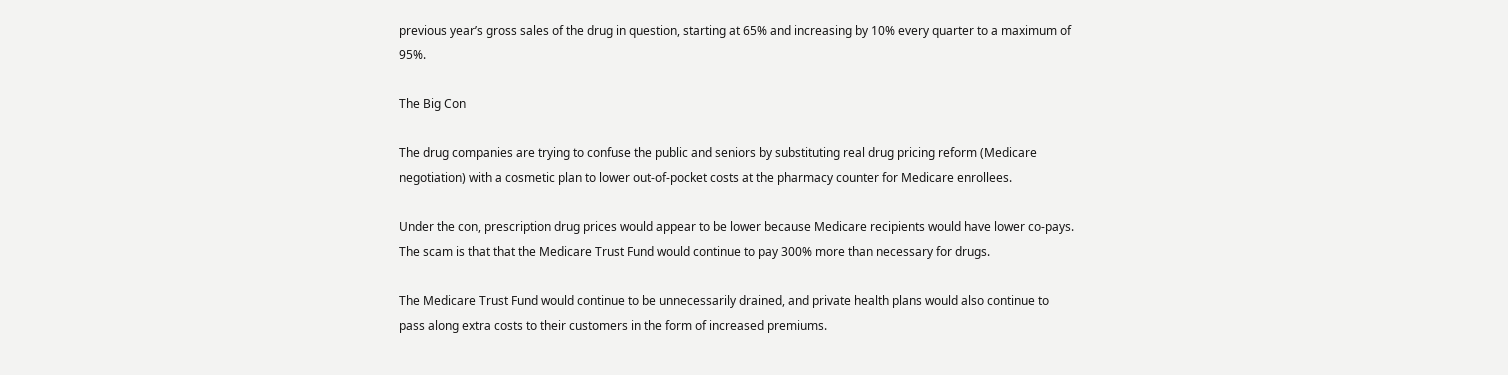previous year’s gross sales of the drug in question, starting at 65% and increasing by 10% every quarter to a maximum of 95%.

The Big Con

The drug companies are trying to confuse the public and seniors by substituting real drug pricing reform (Medicare negotiation) with a cosmetic plan to lower out-of-pocket costs at the pharmacy counter for Medicare enrollees.

Under the con, prescription drug prices would appear to be lower because Medicare recipients would have lower co-pays. The scam is that that the Medicare Trust Fund would continue to pay 300% more than necessary for drugs.

The Medicare Trust Fund would continue to be unnecessarily drained, and private health plans would also continue to pass along extra costs to their customers in the form of increased premiums.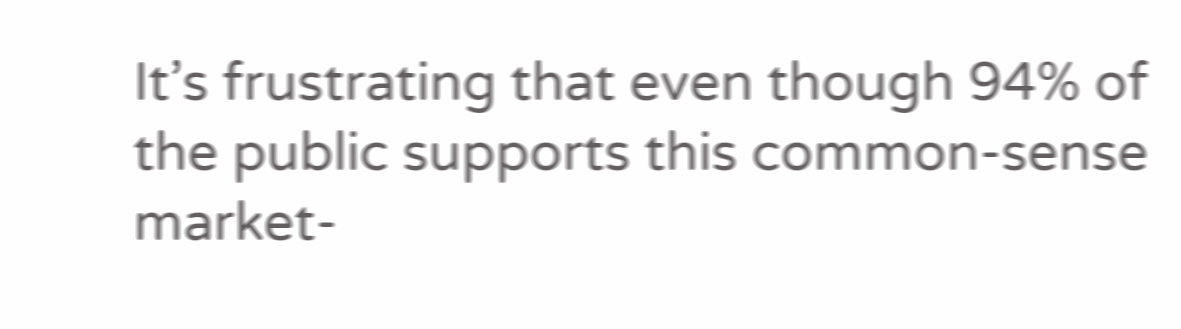It’s frustrating that even though 94% of the public supports this common-sense market-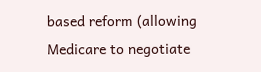based reform (allowing Medicare to negotiate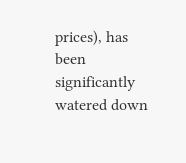prices), has been significantly watered down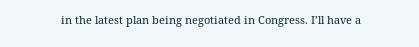in the latest plan being negotiated in Congress. I’ll have a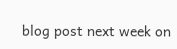blog post next week on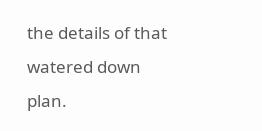the details of that watered down plan.